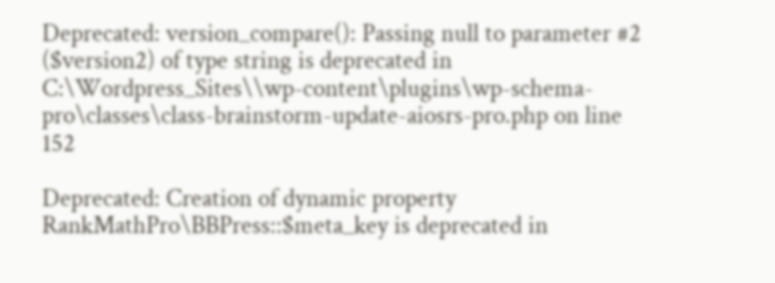Deprecated: version_compare(): Passing null to parameter #2 ($version2) of type string is deprecated in C:\Wordpress_Sites\\wp-content\plugins\wp-schema-pro\classes\class-brainstorm-update-aiosrs-pro.php on line 152

Deprecated: Creation of dynamic property RankMathPro\BBPress::$meta_key is deprecated in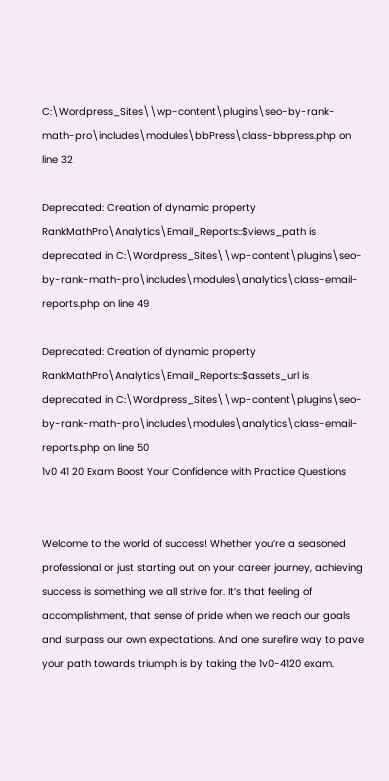C:\Wordpress_Sites\\wp-content\plugins\seo-by-rank-math-pro\includes\modules\bbPress\class-bbpress.php on line 32

Deprecated: Creation of dynamic property RankMathPro\Analytics\Email_Reports::$views_path is deprecated in C:\Wordpress_Sites\\wp-content\plugins\seo-by-rank-math-pro\includes\modules\analytics\class-email-reports.php on line 49

Deprecated: Creation of dynamic property RankMathPro\Analytics\Email_Reports::$assets_url is deprecated in C:\Wordpress_Sites\\wp-content\plugins\seo-by-rank-math-pro\includes\modules\analytics\class-email-reports.php on line 50
1v0 41 20 Exam Boost Your Confidence with Practice Questions


Welcome to the world of success! Whether you’re a seasoned professional or just starting out on your career journey, achieving success is something we all strive for. It’s that feeling of accomplishment, that sense of pride when we reach our goals and surpass our own expectations. And one surefire way to pave your path towards triumph is by taking the 1v0-4120 exam.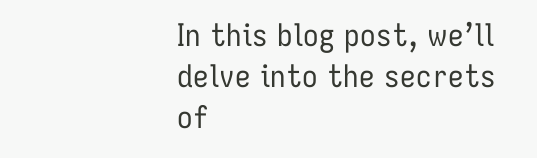In this blog post, we’ll delve into the secrets of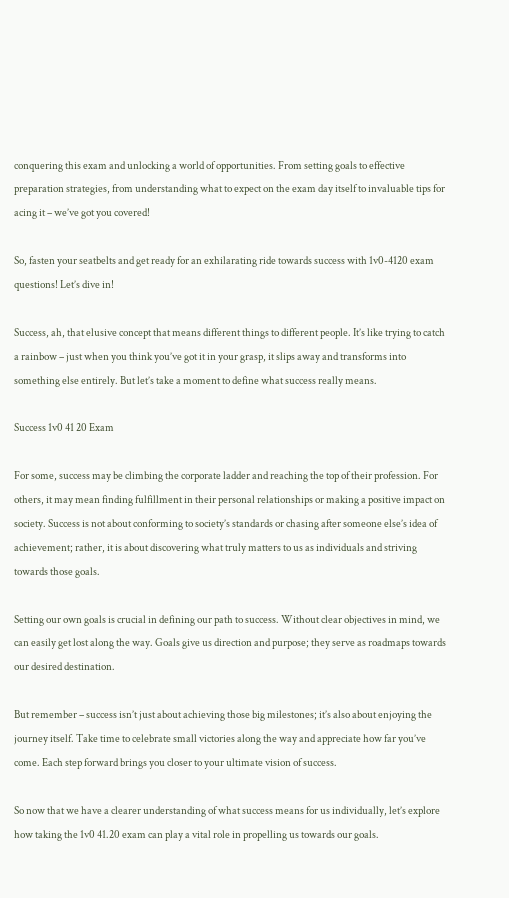conquering this exam and unlocking a world of opportunities. From setting goals to effective preparation strategies, from understanding what to expect on the exam day itself to invaluable tips for acing it – we’ve got you covered!

So, fasten your seatbelts and get ready for an exhilarating ride towards success with 1v0-4120 exam questions! Let’s dive in!

Success, ah, that elusive concept that means different things to different people. It’s like trying to catch a rainbow – just when you think you’ve got it in your grasp, it slips away and transforms into something else entirely. But let’s take a moment to define what success really means.

Success 1v0 41 20 Exam

For some, success may be climbing the corporate ladder and reaching the top of their profession. For others, it may mean finding fulfillment in their personal relationships or making a positive impact on society. Success is not about conforming to society’s standards or chasing after someone else’s idea of achievement; rather, it is about discovering what truly matters to us as individuals and striving towards those goals.

Setting our own goals is crucial in defining our path to success. Without clear objectives in mind, we can easily get lost along the way. Goals give us direction and purpose; they serve as roadmaps towards our desired destination.

But remember – success isn’t just about achieving those big milestones; it’s also about enjoying the journey itself. Take time to celebrate small victories along the way and appreciate how far you’ve come. Each step forward brings you closer to your ultimate vision of success.

So now that we have a clearer understanding of what success means for us individually, let’s explore how taking the 1v0 41.20 exam can play a vital role in propelling us towards our goals.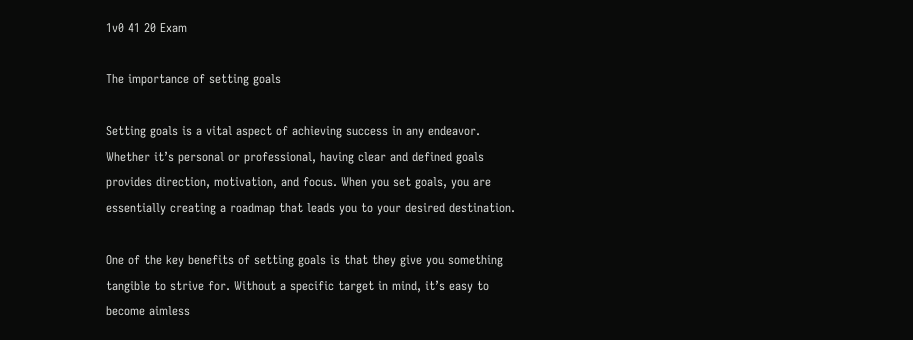1v0 41 20 Exam

The importance of setting goals

Setting goals is a vital aspect of achieving success in any endeavor. Whether it’s personal or professional, having clear and defined goals provides direction, motivation, and focus. When you set goals, you are essentially creating a roadmap that leads you to your desired destination.

One of the key benefits of setting goals is that they give you something tangible to strive for. Without a specific target in mind, it’s easy to become aimless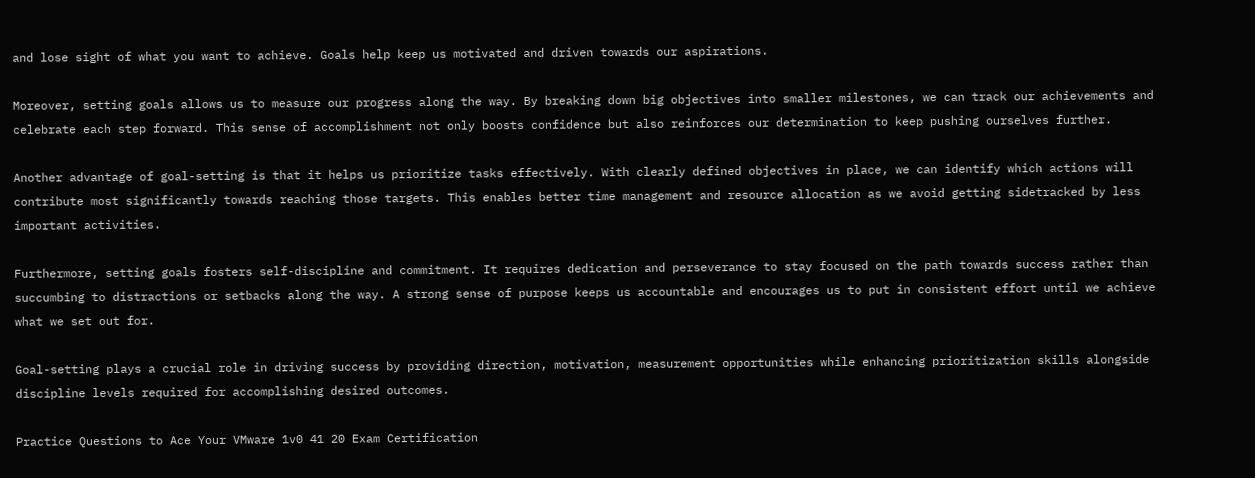and lose sight of what you want to achieve. Goals help keep us motivated and driven towards our aspirations.

Moreover, setting goals allows us to measure our progress along the way. By breaking down big objectives into smaller milestones, we can track our achievements and celebrate each step forward. This sense of accomplishment not only boosts confidence but also reinforces our determination to keep pushing ourselves further.

Another advantage of goal-setting is that it helps us prioritize tasks effectively. With clearly defined objectives in place, we can identify which actions will contribute most significantly towards reaching those targets. This enables better time management and resource allocation as we avoid getting sidetracked by less important activities.

Furthermore, setting goals fosters self-discipline and commitment. It requires dedication and perseverance to stay focused on the path towards success rather than succumbing to distractions or setbacks along the way. A strong sense of purpose keeps us accountable and encourages us to put in consistent effort until we achieve what we set out for.

Goal-setting plays a crucial role in driving success by providing direction, motivation, measurement opportunities while enhancing prioritization skills alongside discipline levels required for accomplishing desired outcomes.

Practice Questions to Ace Your VMware 1v0 41 20 Exam Certification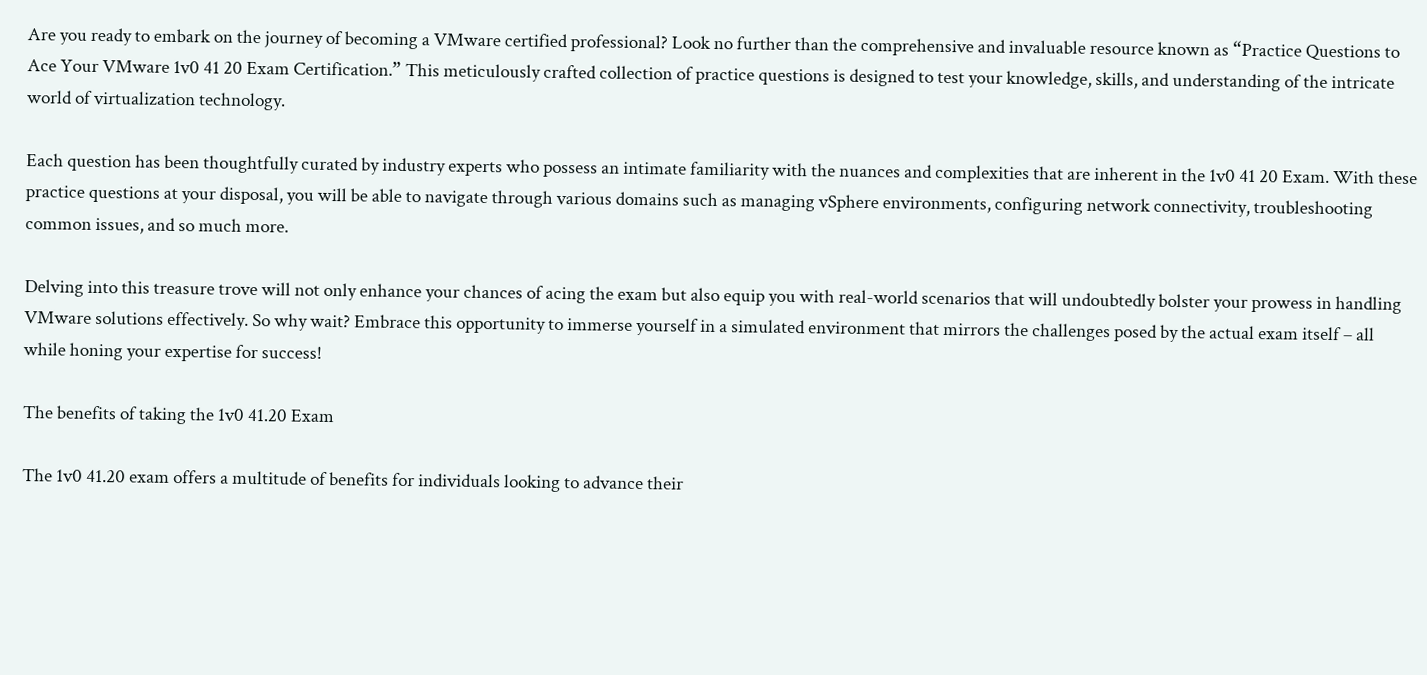Are you ready to embark on the journey of becoming a VMware certified professional? Look no further than the comprehensive and invaluable resource known as “Practice Questions to Ace Your VMware 1v0 41 20 Exam Certification.” This meticulously crafted collection of practice questions is designed to test your knowledge, skills, and understanding of the intricate world of virtualization technology.

Each question has been thoughtfully curated by industry experts who possess an intimate familiarity with the nuances and complexities that are inherent in the 1v0 41 20 Exam. With these practice questions at your disposal, you will be able to navigate through various domains such as managing vSphere environments, configuring network connectivity, troubleshooting common issues, and so much more.

Delving into this treasure trove will not only enhance your chances of acing the exam but also equip you with real-world scenarios that will undoubtedly bolster your prowess in handling VMware solutions effectively. So why wait? Embrace this opportunity to immerse yourself in a simulated environment that mirrors the challenges posed by the actual exam itself – all while honing your expertise for success!

The benefits of taking the 1v0 41.20 Exam

The 1v0 41.20 exam offers a multitude of benefits for individuals looking to advance their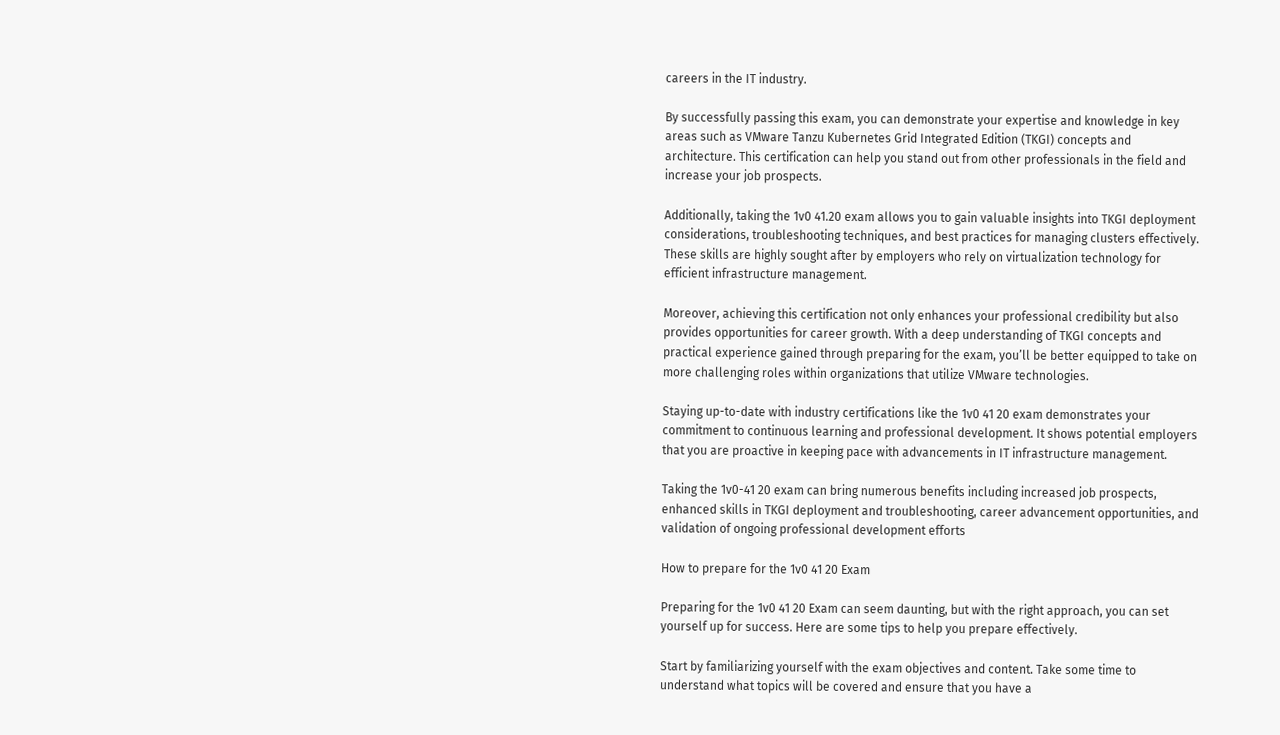careers in the IT industry.

By successfully passing this exam, you can demonstrate your expertise and knowledge in key areas such as VMware Tanzu Kubernetes Grid Integrated Edition (TKGI) concepts and architecture. This certification can help you stand out from other professionals in the field and increase your job prospects.

Additionally, taking the 1v0 41.20 exam allows you to gain valuable insights into TKGI deployment considerations, troubleshooting techniques, and best practices for managing clusters effectively. These skills are highly sought after by employers who rely on virtualization technology for efficient infrastructure management.

Moreover, achieving this certification not only enhances your professional credibility but also provides opportunities for career growth. With a deep understanding of TKGI concepts and practical experience gained through preparing for the exam, you’ll be better equipped to take on more challenging roles within organizations that utilize VMware technologies.

Staying up-to-date with industry certifications like the 1v0 41 20 exam demonstrates your commitment to continuous learning and professional development. It shows potential employers that you are proactive in keeping pace with advancements in IT infrastructure management.

Taking the 1v0-41 20 exam can bring numerous benefits including increased job prospects, enhanced skills in TKGI deployment and troubleshooting, career advancement opportunities, and validation of ongoing professional development efforts

How to prepare for the 1v0 41 20 Exam

Preparing for the 1v0 41 20 Exam can seem daunting, but with the right approach, you can set yourself up for success. Here are some tips to help you prepare effectively.

Start by familiarizing yourself with the exam objectives and content. Take some time to understand what topics will be covered and ensure that you have a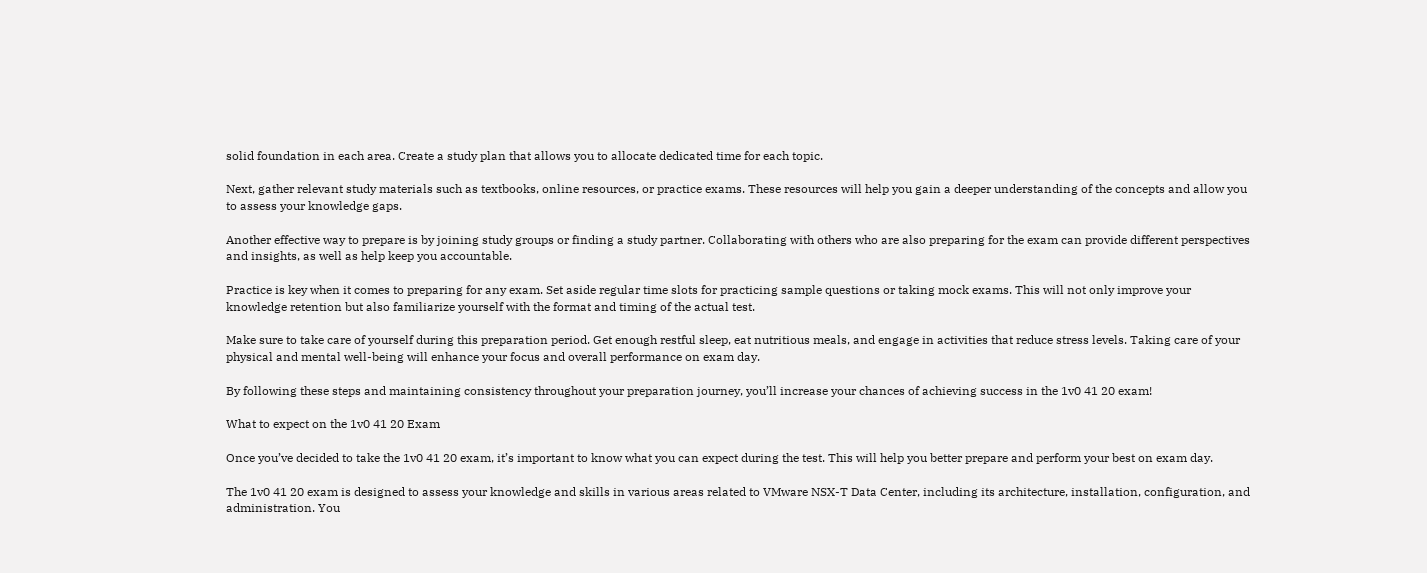solid foundation in each area. Create a study plan that allows you to allocate dedicated time for each topic.

Next, gather relevant study materials such as textbooks, online resources, or practice exams. These resources will help you gain a deeper understanding of the concepts and allow you to assess your knowledge gaps.

Another effective way to prepare is by joining study groups or finding a study partner. Collaborating with others who are also preparing for the exam can provide different perspectives and insights, as well as help keep you accountable.

Practice is key when it comes to preparing for any exam. Set aside regular time slots for practicing sample questions or taking mock exams. This will not only improve your knowledge retention but also familiarize yourself with the format and timing of the actual test.

Make sure to take care of yourself during this preparation period. Get enough restful sleep, eat nutritious meals, and engage in activities that reduce stress levels. Taking care of your physical and mental well-being will enhance your focus and overall performance on exam day.

By following these steps and maintaining consistency throughout your preparation journey, you’ll increase your chances of achieving success in the 1v0 41 20 exam!

What to expect on the 1v0 41 20 Exam

Once you’ve decided to take the 1v0 41 20 exam, it’s important to know what you can expect during the test. This will help you better prepare and perform your best on exam day.

The 1v0 41 20 exam is designed to assess your knowledge and skills in various areas related to VMware NSX-T Data Center, including its architecture, installation, configuration, and administration. You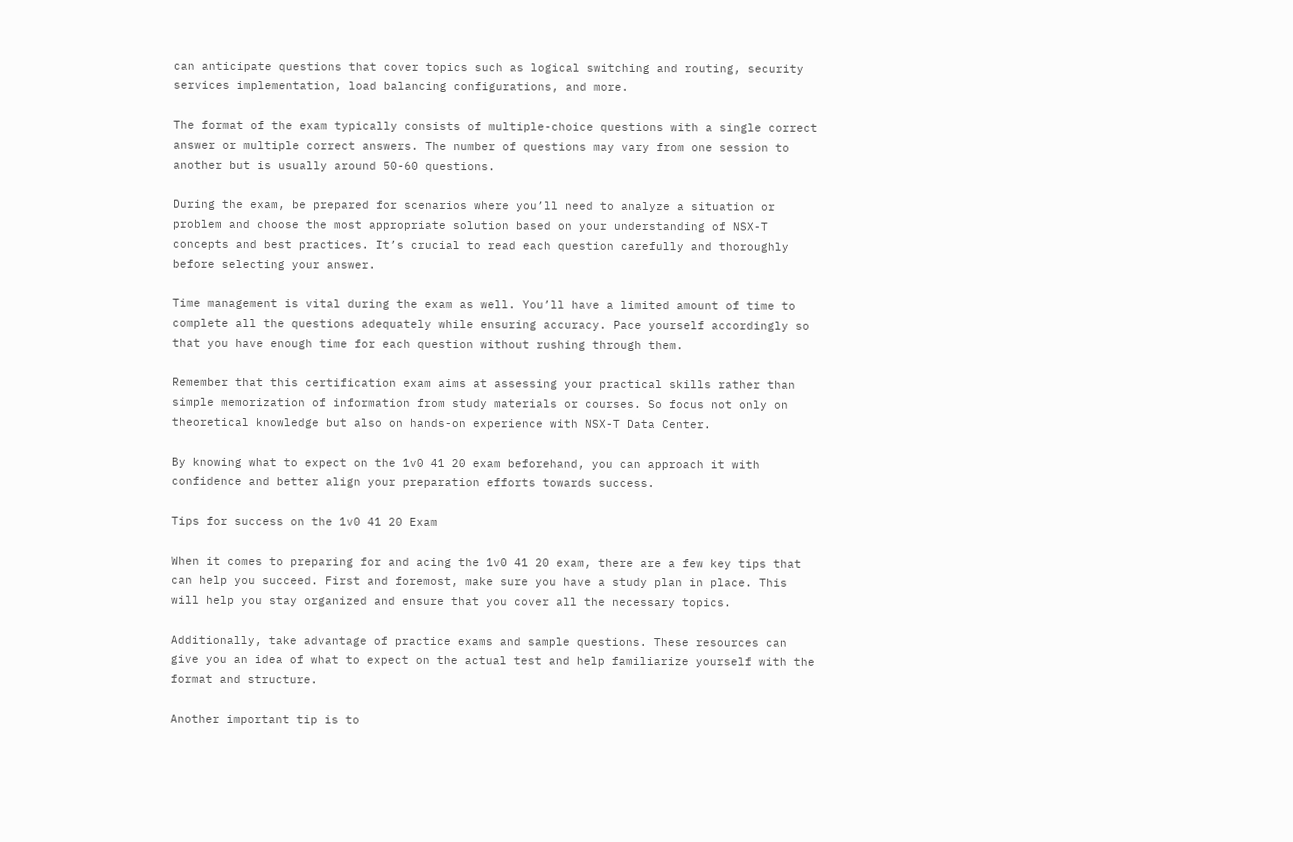can anticipate questions that cover topics such as logical switching and routing, security services implementation, load balancing configurations, and more.

The format of the exam typically consists of multiple-choice questions with a single correct answer or multiple correct answers. The number of questions may vary from one session to another but is usually around 50-60 questions.

During the exam, be prepared for scenarios where you’ll need to analyze a situation or problem and choose the most appropriate solution based on your understanding of NSX-T concepts and best practices. It’s crucial to read each question carefully and thoroughly before selecting your answer.

Time management is vital during the exam as well. You’ll have a limited amount of time to complete all the questions adequately while ensuring accuracy. Pace yourself accordingly so that you have enough time for each question without rushing through them.

Remember that this certification exam aims at assessing your practical skills rather than simple memorization of information from study materials or courses. So focus not only on theoretical knowledge but also on hands-on experience with NSX-T Data Center.

By knowing what to expect on the 1v0 41 20 exam beforehand, you can approach it with confidence and better align your preparation efforts towards success.

Tips for success on the 1v0 41 20 Exam

When it comes to preparing for and acing the 1v0 41 20 exam, there are a few key tips that can help you succeed. First and foremost, make sure you have a study plan in place. This will help you stay organized and ensure that you cover all the necessary topics.

Additionally, take advantage of practice exams and sample questions. These resources can give you an idea of what to expect on the actual test and help familiarize yourself with the format and structure.

Another important tip is to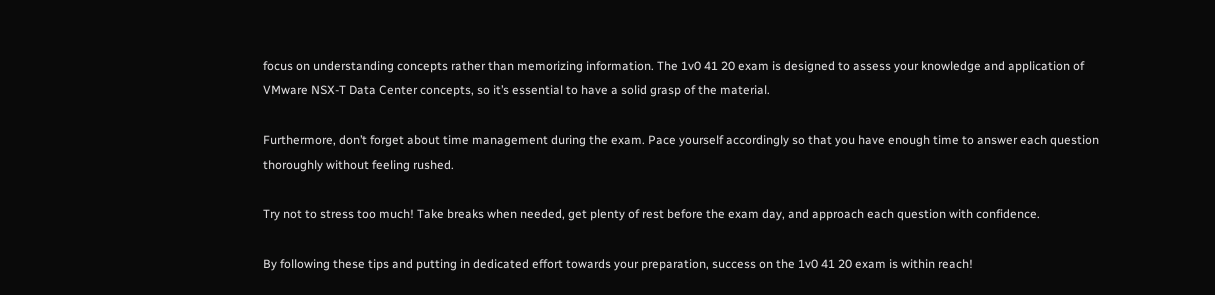focus on understanding concepts rather than memorizing information. The 1v0 41 20 exam is designed to assess your knowledge and application of VMware NSX-T Data Center concepts, so it’s essential to have a solid grasp of the material.

Furthermore, don’t forget about time management during the exam. Pace yourself accordingly so that you have enough time to answer each question thoroughly without feeling rushed.

Try not to stress too much! Take breaks when needed, get plenty of rest before the exam day, and approach each question with confidence.

By following these tips and putting in dedicated effort towards your preparation, success on the 1v0 41 20 exam is within reach!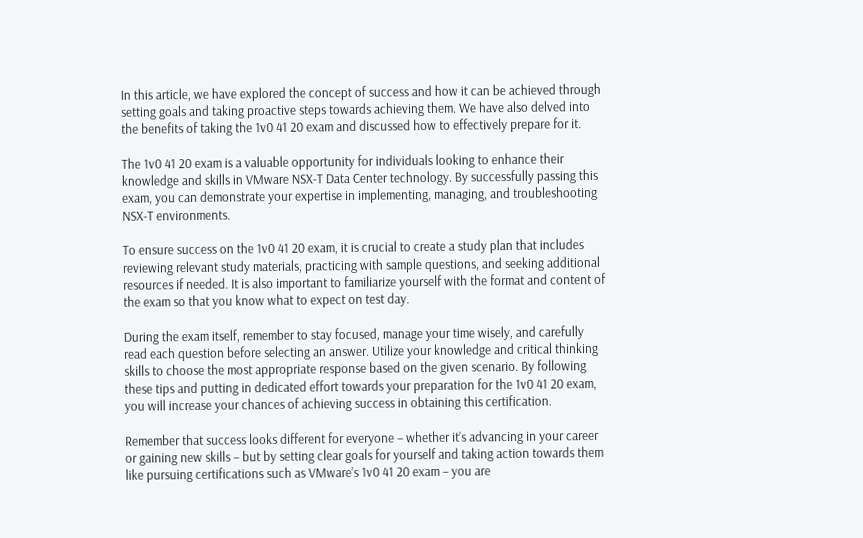In this article, we have explored the concept of success and how it can be achieved through setting goals and taking proactive steps towards achieving them. We have also delved into the benefits of taking the 1v0 41 20 exam and discussed how to effectively prepare for it.

The 1v0 41 20 exam is a valuable opportunity for individuals looking to enhance their knowledge and skills in VMware NSX-T Data Center technology. By successfully passing this exam, you can demonstrate your expertise in implementing, managing, and troubleshooting NSX-T environments.

To ensure success on the 1v0 41 20 exam, it is crucial to create a study plan that includes reviewing relevant study materials, practicing with sample questions, and seeking additional resources if needed. It is also important to familiarize yourself with the format and content of the exam so that you know what to expect on test day.

During the exam itself, remember to stay focused, manage your time wisely, and carefully read each question before selecting an answer. Utilize your knowledge and critical thinking skills to choose the most appropriate response based on the given scenario. By following these tips and putting in dedicated effort towards your preparation for the 1v0 41 20 exam, you will increase your chances of achieving success in obtaining this certification.

Remember that success looks different for everyone – whether it’s advancing in your career or gaining new skills – but by setting clear goals for yourself and taking action towards them like pursuing certifications such as VMware’s 1v0 41 20 exam – you are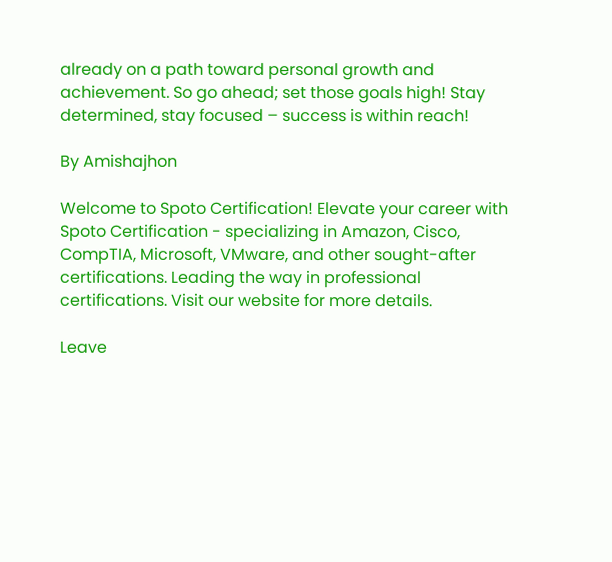already on a path toward personal growth and achievement. So go ahead; set those goals high! Stay determined, stay focused – success is within reach!

By Amishajhon

Welcome to Spoto Certification! Elevate your career with Spoto Certification - specializing in Amazon, Cisco, CompTIA, Microsoft, VMware, and other sought-after certifications. Leading the way in professional certifications. Visit our website for more details.

Leave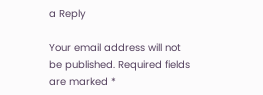a Reply

Your email address will not be published. Required fields are marked *